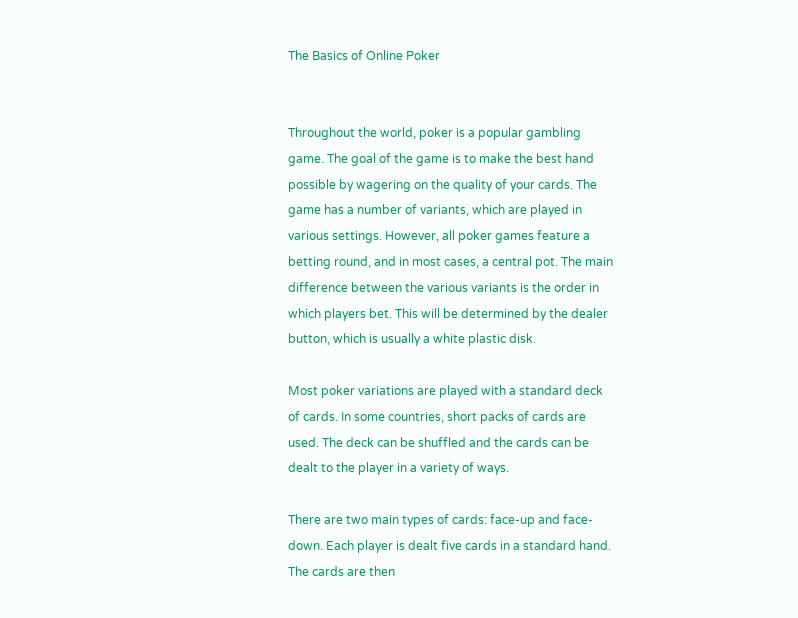The Basics of Online Poker


Throughout the world, poker is a popular gambling game. The goal of the game is to make the best hand possible by wagering on the quality of your cards. The game has a number of variants, which are played in various settings. However, all poker games feature a betting round, and in most cases, a central pot. The main difference between the various variants is the order in which players bet. This will be determined by the dealer button, which is usually a white plastic disk.

Most poker variations are played with a standard deck of cards. In some countries, short packs of cards are used. The deck can be shuffled and the cards can be dealt to the player in a variety of ways.

There are two main types of cards: face-up and face-down. Each player is dealt five cards in a standard hand. The cards are then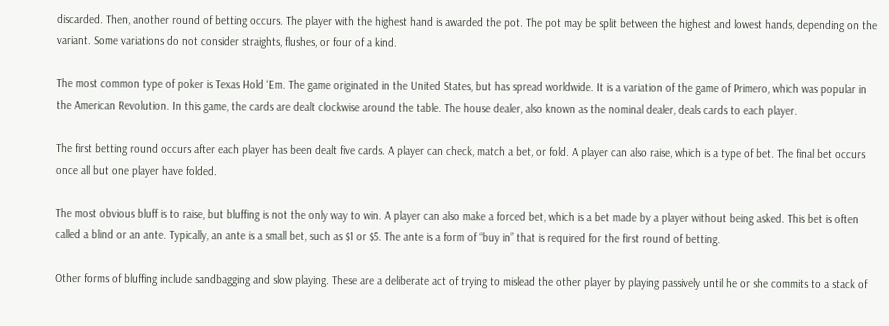discarded. Then, another round of betting occurs. The player with the highest hand is awarded the pot. The pot may be split between the highest and lowest hands, depending on the variant. Some variations do not consider straights, flushes, or four of a kind.

The most common type of poker is Texas Hold ‘Em. The game originated in the United States, but has spread worldwide. It is a variation of the game of Primero, which was popular in the American Revolution. In this game, the cards are dealt clockwise around the table. The house dealer, also known as the nominal dealer, deals cards to each player.

The first betting round occurs after each player has been dealt five cards. A player can check, match a bet, or fold. A player can also raise, which is a type of bet. The final bet occurs once all but one player have folded.

The most obvious bluff is to raise, but bluffing is not the only way to win. A player can also make a forced bet, which is a bet made by a player without being asked. This bet is often called a blind or an ante. Typically, an ante is a small bet, such as $1 or $5. The ante is a form of “buy in” that is required for the first round of betting.

Other forms of bluffing include sandbagging and slow playing. These are a deliberate act of trying to mislead the other player by playing passively until he or she commits to a stack of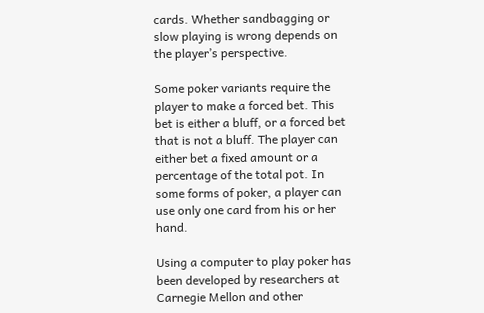cards. Whether sandbagging or slow playing is wrong depends on the player’s perspective.

Some poker variants require the player to make a forced bet. This bet is either a bluff, or a forced bet that is not a bluff. The player can either bet a fixed amount or a percentage of the total pot. In some forms of poker, a player can use only one card from his or her hand.

Using a computer to play poker has been developed by researchers at Carnegie Mellon and other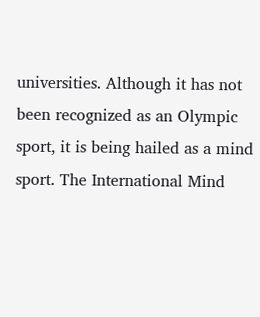universities. Although it has not been recognized as an Olympic sport, it is being hailed as a mind sport. The International Mind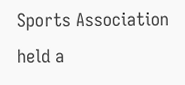Sports Association held a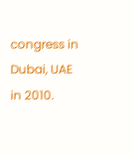congress in Dubai, UAE in 2010.